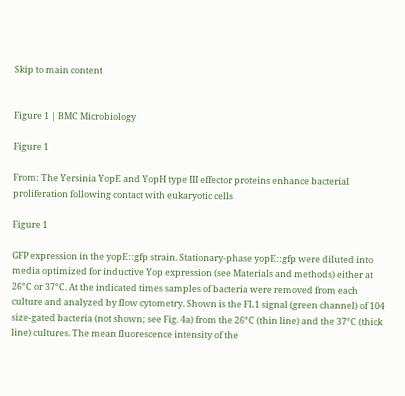Skip to main content


Figure 1 | BMC Microbiology

Figure 1

From: The Yersinia YopE and YopH type III effector proteins enhance bacterial proliferation following contact with eukaryotic cells

Figure 1

GFP expression in the yopE::gfp strain. Stationary-phase yopE::gfp were diluted into media optimized for inductive Yop expression (see Materials and methods) either at 26°C or 37°C. At the indicated times samples of bacteria were removed from each culture and analyzed by flow cytometry. Shown is the FL1 signal (green channel) of 104 size-gated bacteria (not shown; see Fig. 4a) from the 26°C (thin line) and the 37°C (thick line) cultures. The mean fluorescence intensity of the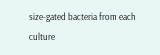size-gated bacteria from each culture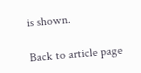is shown.

Back to article page